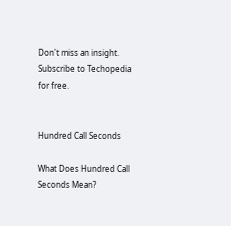Don't miss an insight. Subscribe to Techopedia for free.


Hundred Call Seconds

What Does Hundred Call Seconds Mean?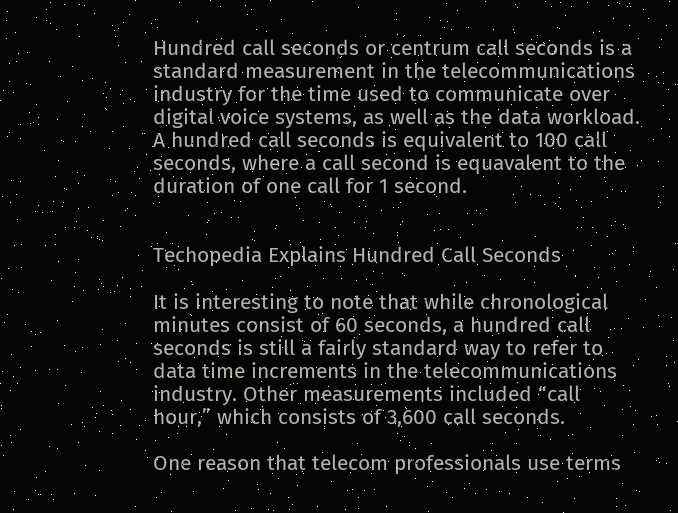Hundred call seconds or centrum call seconds is a standard measurement in the telecommunications industry for the time used to communicate over digital voice systems, as well as the data workload. A hundred call seconds is equivalent to 100 call seconds, where a call second is equavalent to the duration of one call for 1 second.


Techopedia Explains Hundred Call Seconds

It is interesting to note that while chronological minutes consist of 60 seconds, a hundred call seconds is still a fairly standard way to refer to data time increments in the telecommunications industry. Other measurements included “call hour,” which consists of 3,600 call seconds.

One reason that telecom professionals use terms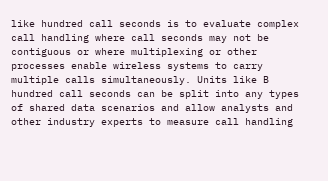like hundred call seconds is to evaluate complex call handling where call seconds may not be contiguous or where multiplexing or other processes enable wireless systems to carry multiple calls simultaneously. Units like B hundred call seconds can be split into any types of shared data scenarios and allow analysts and other industry experts to measure call handling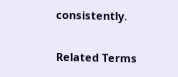consistently.


Related Terms